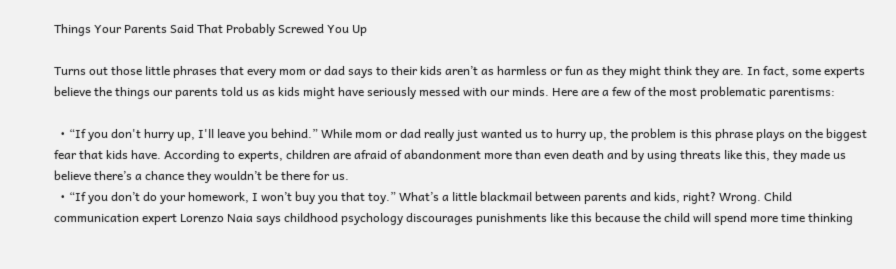Things Your Parents Said That Probably Screwed You Up

Turns out those little phrases that every mom or dad says to their kids aren’t as harmless or fun as they might think they are. In fact, some experts believe the things our parents told us as kids might have seriously messed with our minds. Here are a few of the most problematic parentisms:

  • “If you don't hurry up, I'll leave you behind.” While mom or dad really just wanted us to hurry up, the problem is this phrase plays on the biggest fear that kids have. According to experts, children are afraid of abandonment more than even death and by using threats like this, they made us believe there’s a chance they wouldn’t be there for us.
  • “If you don’t do your homework, I won’t buy you that toy.” What’s a little blackmail between parents and kids, right? Wrong. Child communication expert Lorenzo Naia says childhood psychology discourages punishments like this because the child will spend more time thinking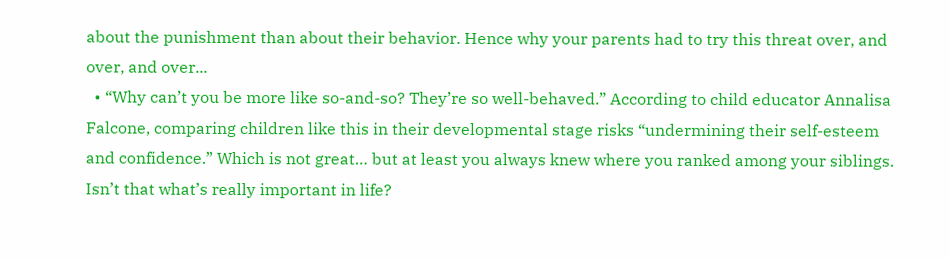about the punishment than about their behavior. Hence why your parents had to try this threat over, and over, and over...
  • “Why can’t you be more like so-and-so? They’re so well-behaved.” According to child educator Annalisa Falcone, comparing children like this in their developmental stage risks “undermining their self-esteem and confidence.” Which is not great… but at least you always knew where you ranked among your siblings. Isn’t that what’s really important in life?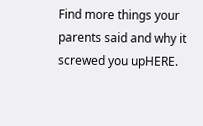Find more things your parents said and why it screwed you upHERE.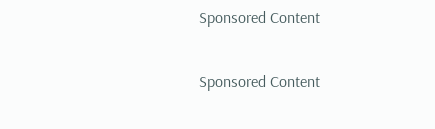Sponsored Content

Sponsored Content